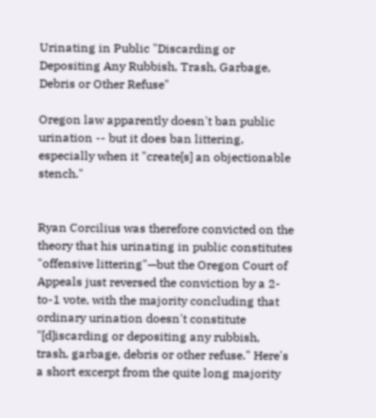Urinating in Public "Discarding or Depositing Any Rubbish, Trash, Garbage, Debris or Other Refuse"

Oregon law apparently doesn't ban public urination -- but it does ban littering, especially when it "create[s] an objectionable stench."


Ryan Corcilius was therefore convicted on the theory that his urinating in public constitutes "offensive littering"—but the Oregon Court of Appeals just reversed the conviction by a 2-to-1 vote, with the majority concluding that ordinary urination doesn't constitute "[d]iscarding or depositing any rubbish, trash, garbage, debris or other refuse." Here's a short excerpt from the quite long majority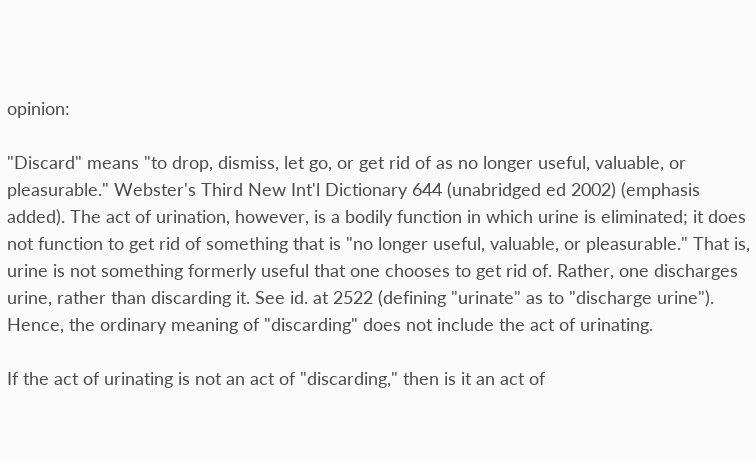opinion:

"Discard" means "to drop, dismiss, let go, or get rid of as no longer useful, valuable, or pleasurable." Webster's Third New Int'l Dictionary 644 (unabridged ed 2002) (emphasis added). The act of urination, however, is a bodily function in which urine is eliminated; it does not function to get rid of something that is "no longer useful, valuable, or pleasurable." That is, urine is not something formerly useful that one chooses to get rid of. Rather, one discharges urine, rather than discarding it. See id. at 2522 (defining "urinate" as to "discharge urine"). Hence, the ordinary meaning of "discarding" does not include the act of urinating.

If the act of urinating is not an act of "discarding," then is it an act of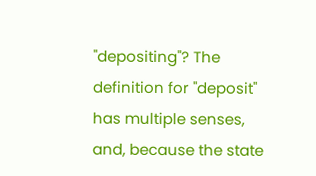"depositing"? The definition for "deposit" has multiple senses, and, because the state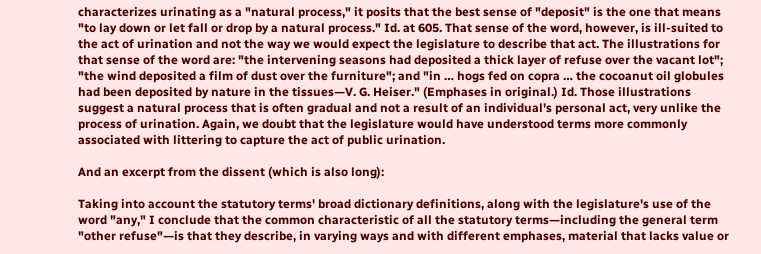characterizes urinating as a "natural process," it posits that the best sense of "deposit" is the one that means "to lay down or let fall or drop by a natural process." Id. at 605. That sense of the word, however, is ill-suited to the act of urination and not the way we would expect the legislature to describe that act. The illustrations for that sense of the word are: "the intervening seasons had deposited a thick layer of refuse over the vacant lot"; "the wind deposited a film of dust over the furniture"; and "in … hogs fed on copra … the cocoanut oil globules had been deposited by nature in the tissues—V. G. Heiser." (Emphases in original.) Id. Those illustrations suggest a natural process that is often gradual and not a result of an individual's personal act, very unlike the process of urination. Again, we doubt that the legislature would have understood terms more commonly associated with littering to capture the act of public urination.

And an excerpt from the dissent (which is also long):

Taking into account the statutory terms' broad dictionary definitions, along with the legislature's use of the word "any," I conclude that the common characteristic of all the statutory terms—including the general term "other refuse"—is that they describe, in varying ways and with different emphases, material that lacks value or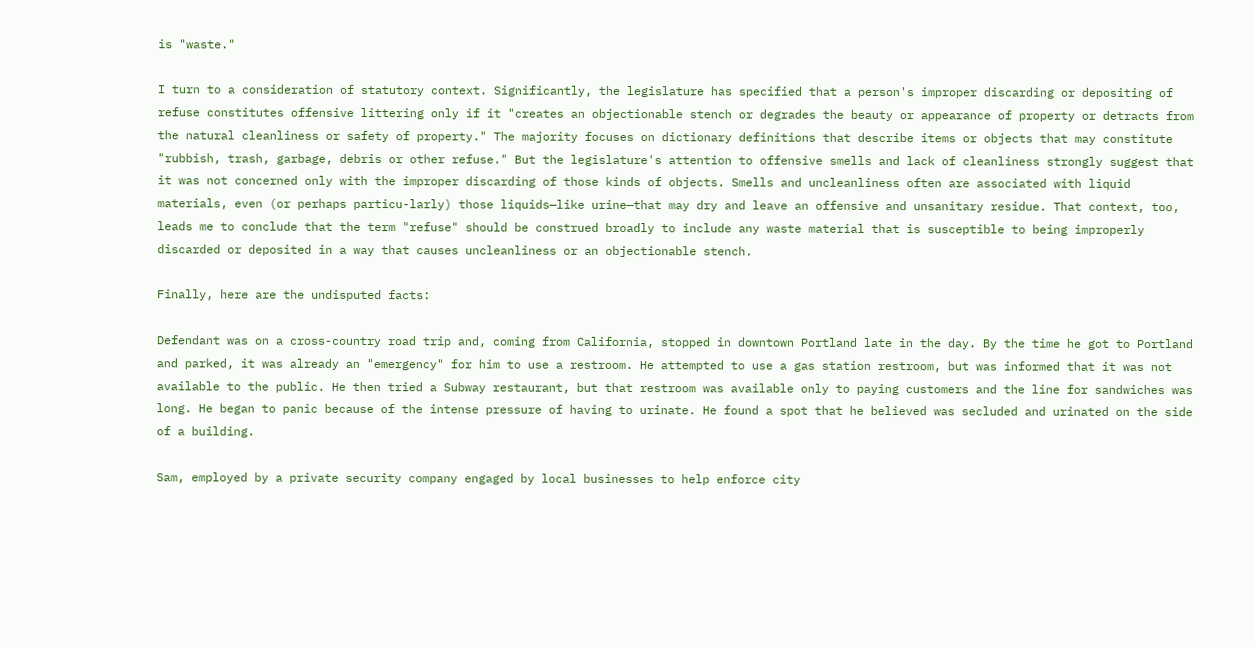is "waste."

I turn to a consideration of statutory context. Significantly, the legislature has specified that a person's improper discarding or depositing of refuse constitutes offensive littering only if it "creates an objectionable stench or degrades the beauty or appearance of property or detracts from the natural cleanliness or safety of property." The majority focuses on dictionary definitions that describe items or objects that may constitute "rubbish, trash, garbage, debris or other refuse." But the legislature's attention to offensive smells and lack of cleanliness strongly suggest that it was not concerned only with the improper discarding of those kinds of objects. Smells and uncleanliness often are associated with liquid materials, even (or perhaps particu-larly) those liquids—like urine—that may dry and leave an offensive and unsanitary residue. That context, too, leads me to conclude that the term "refuse" should be construed broadly to include any waste material that is susceptible to being improperly discarded or deposited in a way that causes uncleanliness or an objectionable stench.

Finally, here are the undisputed facts:

Defendant was on a cross-country road trip and, coming from California, stopped in downtown Portland late in the day. By the time he got to Portland and parked, it was already an "emergency" for him to use a restroom. He attempted to use a gas station restroom, but was informed that it was not available to the public. He then tried a Subway restaurant, but that restroom was available only to paying customers and the line for sandwiches was long. He began to panic because of the intense pressure of having to urinate. He found a spot that he believed was secluded and urinated on the side of a building.

Sam, employed by a private security company engaged by local businesses to help enforce city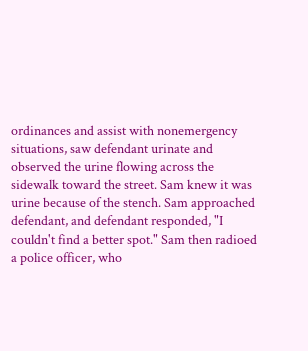ordinances and assist with nonemergency situations, saw defendant urinate and observed the urine flowing across the sidewalk toward the street. Sam knew it was urine because of the stench. Sam approached defendant, and defendant responded, "I couldn't find a better spot." Sam then radioed a police officer, who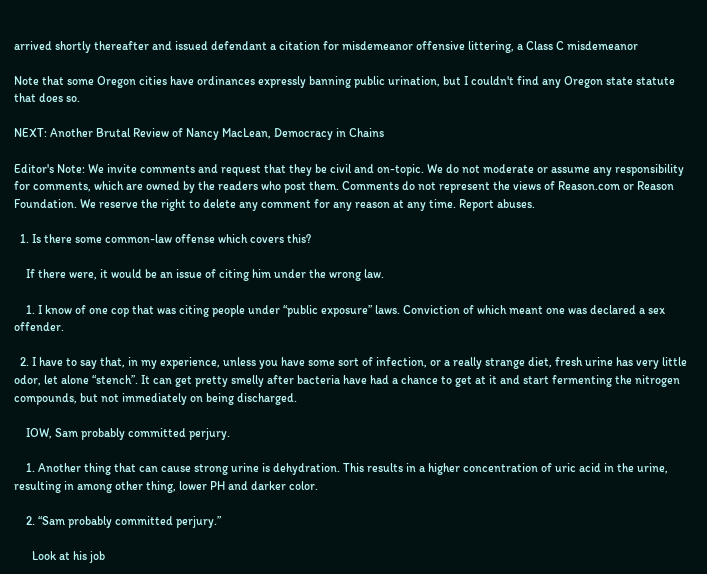arrived shortly thereafter and issued defendant a citation for misdemeanor offensive littering, a Class C misdemeanor

Note that some Oregon cities have ordinances expressly banning public urination, but I couldn't find any Oregon state statute that does so.

NEXT: Another Brutal Review of Nancy MacLean, Democracy in Chains

Editor's Note: We invite comments and request that they be civil and on-topic. We do not moderate or assume any responsibility for comments, which are owned by the readers who post them. Comments do not represent the views of Reason.com or Reason Foundation. We reserve the right to delete any comment for any reason at any time. Report abuses.

  1. Is there some common-law offense which covers this?

    If there were, it would be an issue of citing him under the wrong law.

    1. I know of one cop that was citing people under “public exposure” laws. Conviction of which meant one was declared a sex offender.

  2. I have to say that, in my experience, unless you have some sort of infection, or a really strange diet, fresh urine has very little odor, let alone “stench”. It can get pretty smelly after bacteria have had a chance to get at it and start fermenting the nitrogen compounds, but not immediately on being discharged.

    IOW, Sam probably committed perjury.

    1. Another thing that can cause strong urine is dehydration. This results in a higher concentration of uric acid in the urine, resulting in among other thing, lower PH and darker color.

    2. “Sam probably committed perjury.”

      Look at his job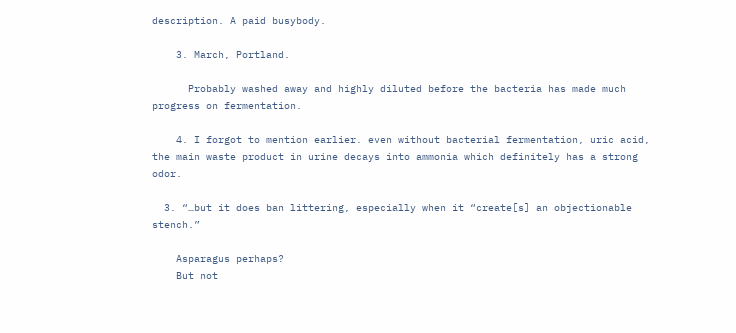description. A paid busybody.

    3. March, Portland.

      Probably washed away and highly diluted before the bacteria has made much progress on fermentation.

    4. I forgot to mention earlier. even without bacterial fermentation, uric acid, the main waste product in urine decays into ammonia which definitely has a strong odor.

  3. “…but it does ban littering, especially when it “create[s] an objectionable stench.”

    Asparagus perhaps?
    But not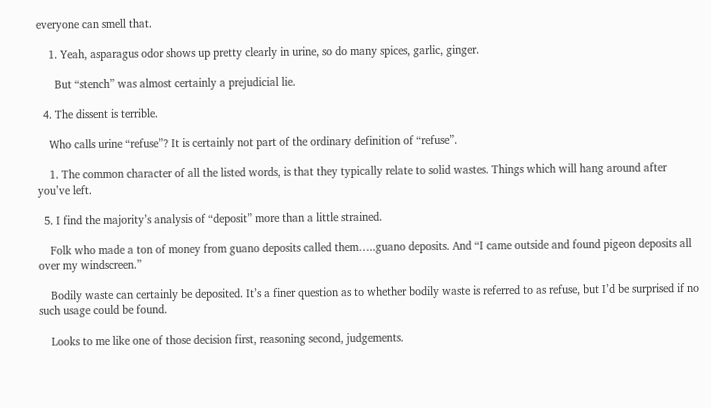everyone can smell that.

    1. Yeah, asparagus odor shows up pretty clearly in urine, so do many spices, garlic, ginger.

      But “stench” was almost certainly a prejudicial lie.

  4. The dissent is terrible.

    Who calls urine “refuse”? It is certainly not part of the ordinary definition of “refuse”.

    1. The common character of all the listed words, is that they typically relate to solid wastes. Things which will hang around after you’ve left.

  5. I find the majority’s analysis of “deposit” more than a little strained.

    Folk who made a ton of money from guano deposits called them…..guano deposits. And “I came outside and found pigeon deposits all over my windscreen.”

    Bodily waste can certainly be deposited. It’s a finer question as to whether bodily waste is referred to as refuse, but I’d be surprised if no such usage could be found.

    Looks to me like one of those decision first, reasoning second, judgements.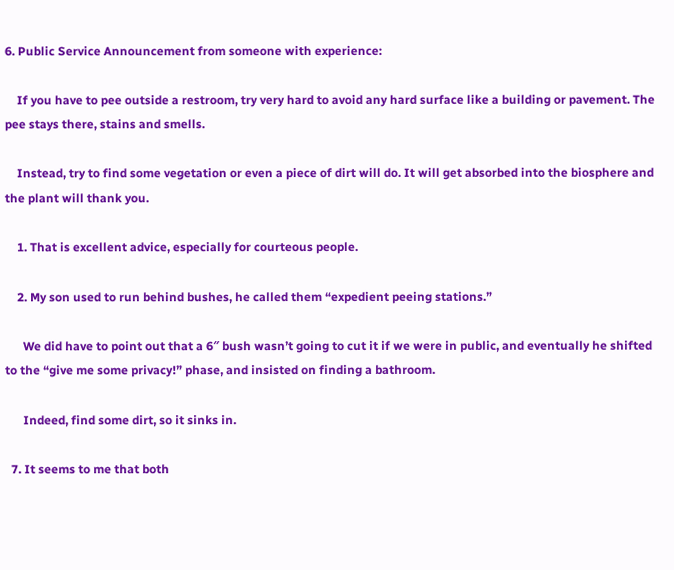6. Public Service Announcement from someone with experience:

    If you have to pee outside a restroom, try very hard to avoid any hard surface like a building or pavement. The pee stays there, stains and smells.

    Instead, try to find some vegetation or even a piece of dirt will do. It will get absorbed into the biosphere and the plant will thank you.

    1. That is excellent advice, especially for courteous people.

    2. My son used to run behind bushes, he called them “expedient peeing stations.”

      We did have to point out that a 6″ bush wasn’t going to cut it if we were in public, and eventually he shifted to the “give me some privacy!” phase, and insisted on finding a bathroom.

      Indeed, find some dirt, so it sinks in.

  7. It seems to me that both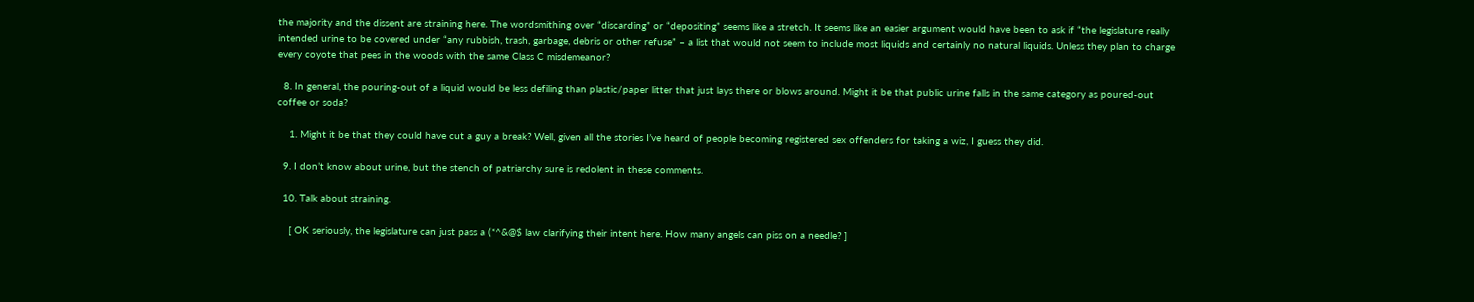the majority and the dissent are straining here. The wordsmithing over “discarding” or “depositing” seems like a stretch. It seems like an easier argument would have been to ask if “the legislature really intended urine to be covered under “any rubbish, trash, garbage, debris or other refuse” – a list that would not seem to include most liquids and certainly no natural liquids. Unless they plan to charge every coyote that pees in the woods with the same Class C misdemeanor?

  8. In general, the pouring-out of a liquid would be less defiling than plastic/paper litter that just lays there or blows around. Might it be that public urine falls in the same category as poured-out coffee or soda?

    1. Might it be that they could have cut a guy a break? Well, given all the stories I’ve heard of people becoming registered sex offenders for taking a wiz, I guess they did.

  9. I don’t know about urine, but the stench of patriarchy sure is redolent in these comments.

  10. Talk about straining.

    [ OK seriously, the legislature can just pass a (*^&@$ law clarifying their intent here. How many angels can piss on a needle? ]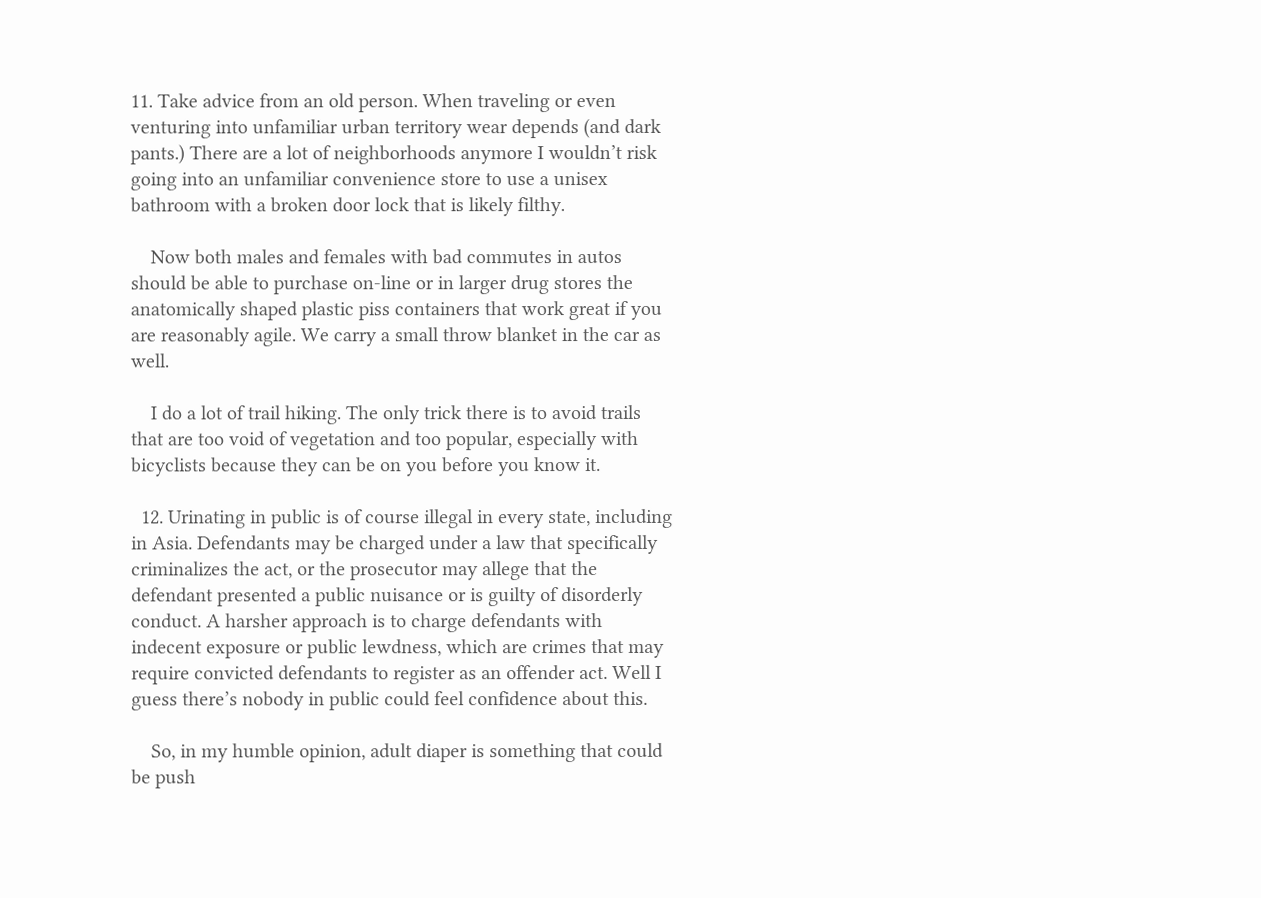11. Take advice from an old person. When traveling or even venturing into unfamiliar urban territory wear depends (and dark pants.) There are a lot of neighborhoods anymore I wouldn’t risk going into an unfamiliar convenience store to use a unisex bathroom with a broken door lock that is likely filthy.

    Now both males and females with bad commutes in autos should be able to purchase on-line or in larger drug stores the anatomically shaped plastic piss containers that work great if you are reasonably agile. We carry a small throw blanket in the car as well.

    I do a lot of trail hiking. The only trick there is to avoid trails that are too void of vegetation and too popular, especially with bicyclists because they can be on you before you know it.

  12. Urinating in public is of course illegal in every state, including in Asia. Defendants may be charged under a law that specifically criminalizes the act, or the prosecutor may allege that the defendant presented a public nuisance or is guilty of disorderly conduct. A harsher approach is to charge defendants with indecent exposure or public lewdness, which are crimes that may require convicted defendants to register as an offender act. Well I guess there’s nobody in public could feel confidence about this.

    So, in my humble opinion, adult diaper is something that could be push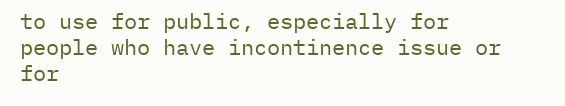to use for public, especially for people who have incontinence issue or for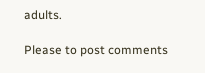adults.

Please to post comments